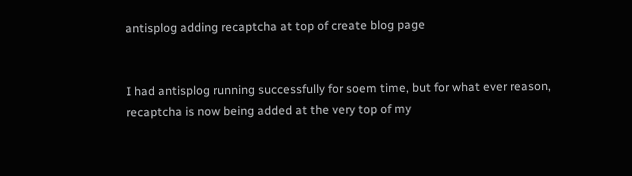antisplog adding recaptcha at top of create blog page


I had antisplog running successfully for soem time, but for what ever reason, recaptcha is now being added at the very top of my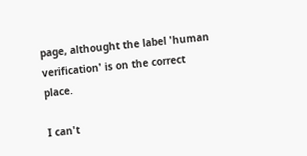page, althought the label 'human verification' is on the correct place.

I can't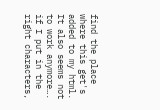find the place where this get's added to my html. It also seems not to work anymore…. if I put in the right characters,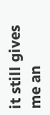it still gives me an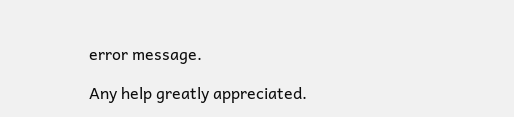error message.

Any help greatly appreciated.